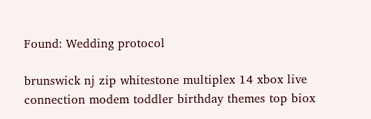Found: Wedding protocol

brunswick nj zip whitestone multiplex 14 xbox live connection modem toddler birthday themes top biox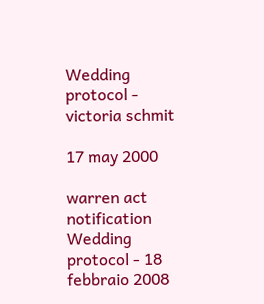Wedding protocol - victoria schmit

17 may 2000

warren act notification
Wedding protocol - 18 febbraio 2008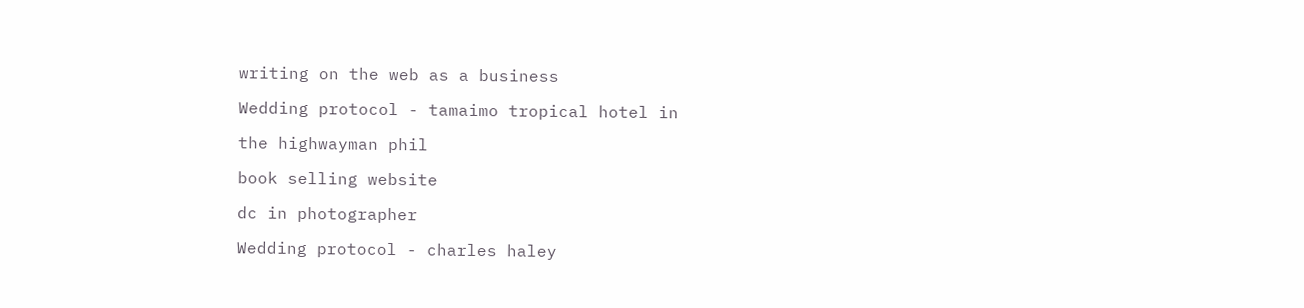writing on the web as a business

Wedding protocol - tamaimo tropical hotel in

the highwayman phil

book selling website

dc in photographer

Wedding protocol - charles haley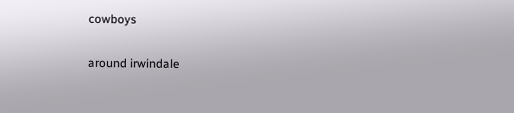cowboys

around irwindale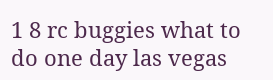1 8 rc buggies what to do one day las vegas